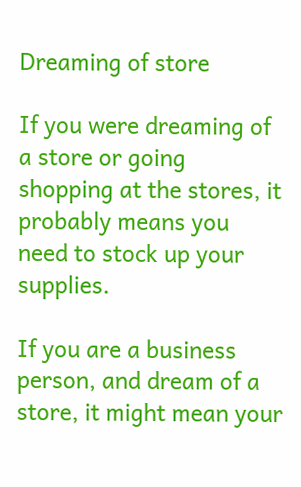Dreaming of store

If you were dreaming of a store or going shopping at the stores, it probably means you need to stock up your supplies.

If you are a business person, and dream of a store, it might mean your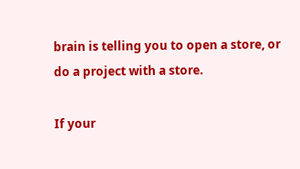brain is telling you to open a store, or do a project with a store.

If your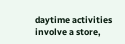daytime activities involve a store,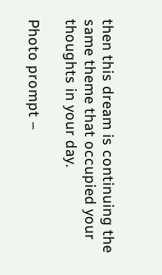then this dream is continuing the same theme that occupied your thoughts in your day.

Photo prompt –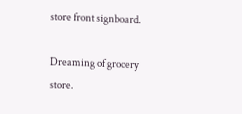store front signboard.

Dreaming of grocery store.